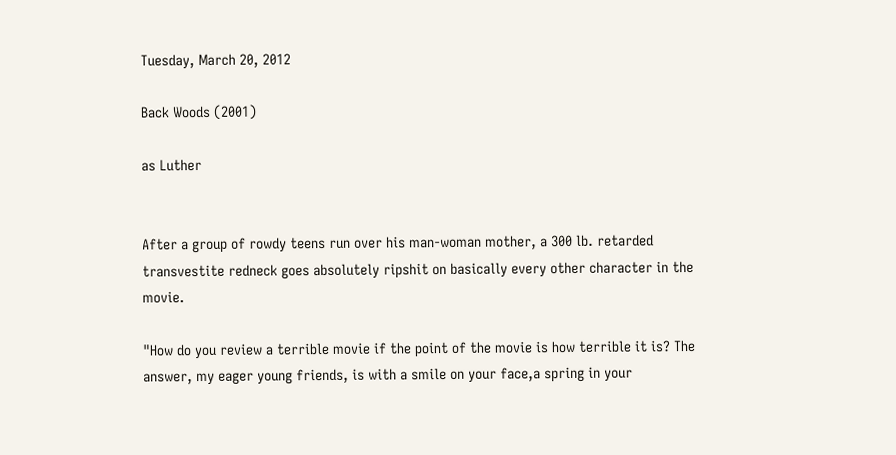Tuesday, March 20, 2012

Back Woods (2001)

as Luther


After a group of rowdy teens run over his man-woman mother, a 300 lb. retarded transvestite redneck goes absolutely ripshit on basically every other character in the movie.

"How do you review a terrible movie if the point of the movie is how terrible it is? The answer, my eager young friends, is with a smile on your face,a spring in your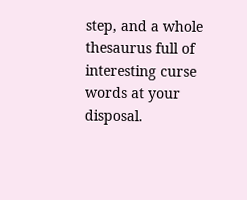step, and a whole thesaurus full of interesting curse words at your disposal.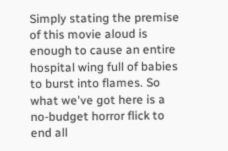Simply stating the premise of this movie aloud is enough to cause an entire hospital wing full of babies to burst into flames. So what we've got here is a no-budget horror flick to end all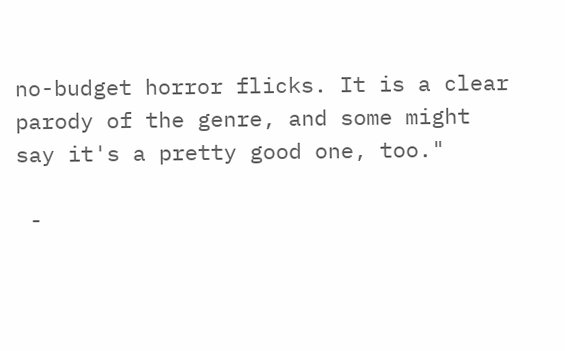no-budget horror flicks. It is a clear parody of the genre, and some might say it's a pretty good one, too."

 -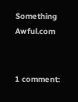Something Awful.com


1 comment: